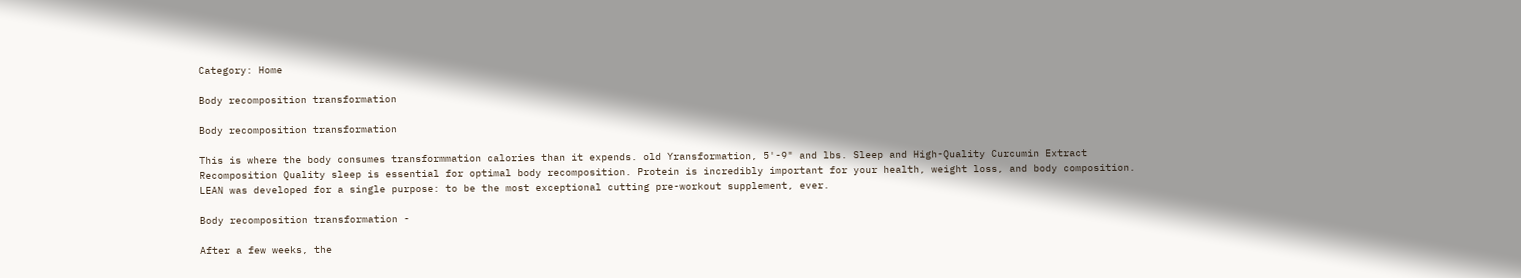Category: Home

Body recomposition transformation

Body recomposition transformation

This is where the body consumes transformmation calories than it expends. old Yransformation, 5'-9" and lbs. Sleep and High-Quality Curcumin Extract Recomposition Quality sleep is essential for optimal body recomposition. Protein is incredibly important for your health, weight loss, and body composition. LEAN was developed for a single purpose: to be the most exceptional cutting pre-workout supplement, ever.

Body recomposition transformation -

After a few weeks, the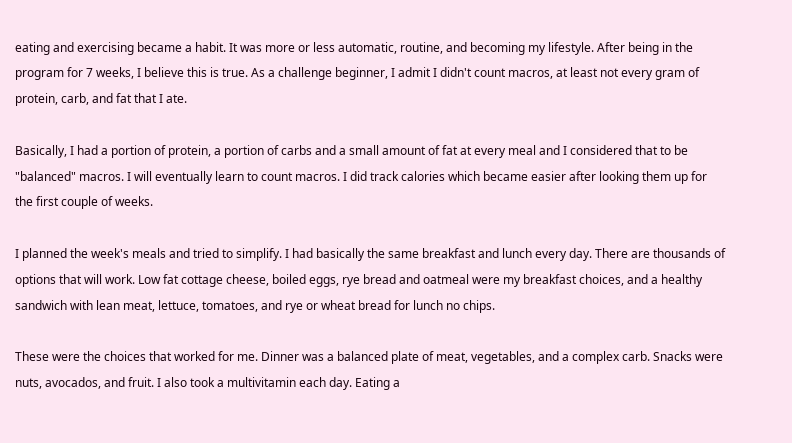eating and exercising became a habit. It was more or less automatic, routine, and becoming my lifestyle. After being in the program for 7 weeks, I believe this is true. As a challenge beginner, I admit I didn't count macros, at least not every gram of protein, carb, and fat that I ate.

Basically, I had a portion of protein, a portion of carbs and a small amount of fat at every meal and I considered that to be "balanced" macros. I will eventually learn to count macros. I did track calories which became easier after looking them up for the first couple of weeks.

I planned the week's meals and tried to simplify. I had basically the same breakfast and lunch every day. There are thousands of options that will work. Low fat cottage cheese, boiled eggs, rye bread and oatmeal were my breakfast choices, and a healthy sandwich with lean meat, lettuce, tomatoes, and rye or wheat bread for lunch no chips.

These were the choices that worked for me. Dinner was a balanced plate of meat, vegetables, and a complex carb. Snacks were nuts, avocados, and fruit. I also took a multivitamin each day. Eating a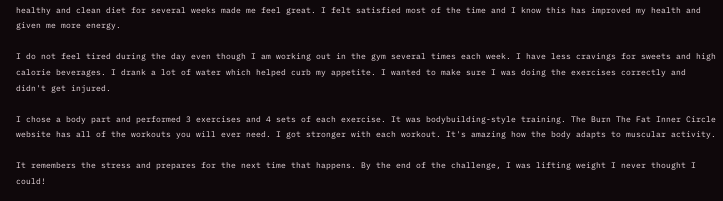healthy and clean diet for several weeks made me feel great. I felt satisfied most of the time and I know this has improved my health and given me more energy.

I do not feel tired during the day even though I am working out in the gym several times each week. I have less cravings for sweets and high calorie beverages. I drank a lot of water which helped curb my appetite. I wanted to make sure I was doing the exercises correctly and didn't get injured.

I chose a body part and performed 3 exercises and 4 sets of each exercise. It was bodybuilding-style training. The Burn The Fat Inner Circle website has all of the workouts you will ever need. I got stronger with each workout. It's amazing how the body adapts to muscular activity.

It remembers the stress and prepares for the next time that happens. By the end of the challenge, I was lifting weight I never thought I could!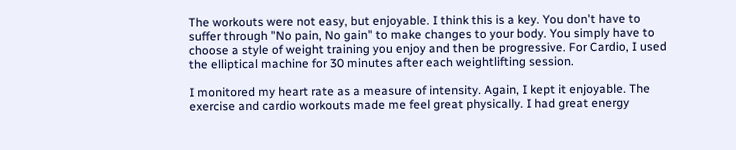The workouts were not easy, but enjoyable. I think this is a key. You don't have to suffer through "No pain, No gain" to make changes to your body. You simply have to choose a style of weight training you enjoy and then be progressive. For Cardio, I used the elliptical machine for 30 minutes after each weightlifting session.

I monitored my heart rate as a measure of intensity. Again, I kept it enjoyable. The exercise and cardio workouts made me feel great physically. I had great energy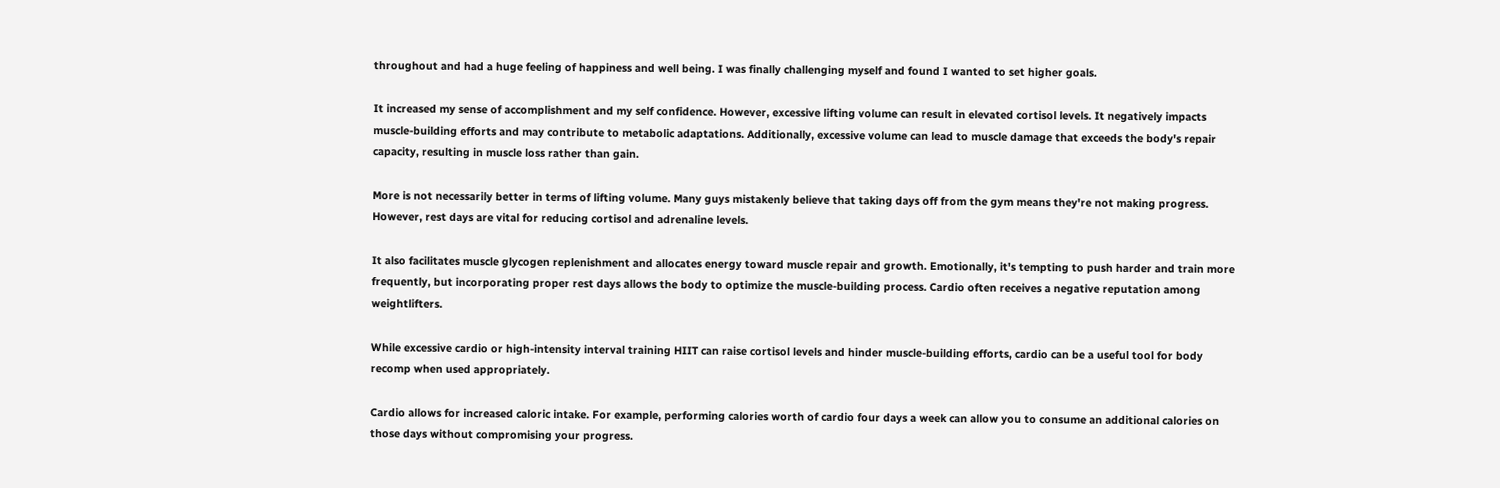throughout and had a huge feeling of happiness and well being. I was finally challenging myself and found I wanted to set higher goals.

It increased my sense of accomplishment and my self confidence. However, excessive lifting volume can result in elevated cortisol levels. It negatively impacts muscle-building efforts and may contribute to metabolic adaptations. Additionally, excessive volume can lead to muscle damage that exceeds the body's repair capacity, resulting in muscle loss rather than gain.

More is not necessarily better in terms of lifting volume. Many guys mistakenly believe that taking days off from the gym means they're not making progress. However, rest days are vital for reducing cortisol and adrenaline levels.

It also facilitates muscle glycogen replenishment and allocates energy toward muscle repair and growth. Emotionally, it's tempting to push harder and train more frequently, but incorporating proper rest days allows the body to optimize the muscle-building process. Cardio often receives a negative reputation among weightlifters.

While excessive cardio or high-intensity interval training HIIT can raise cortisol levels and hinder muscle-building efforts, cardio can be a useful tool for body recomp when used appropriately.

Cardio allows for increased caloric intake. For example, performing calories worth of cardio four days a week can allow you to consume an additional calories on those days without compromising your progress.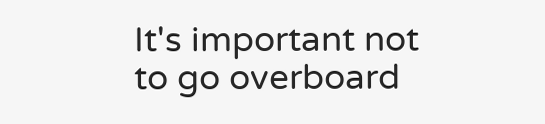It's important not to go overboard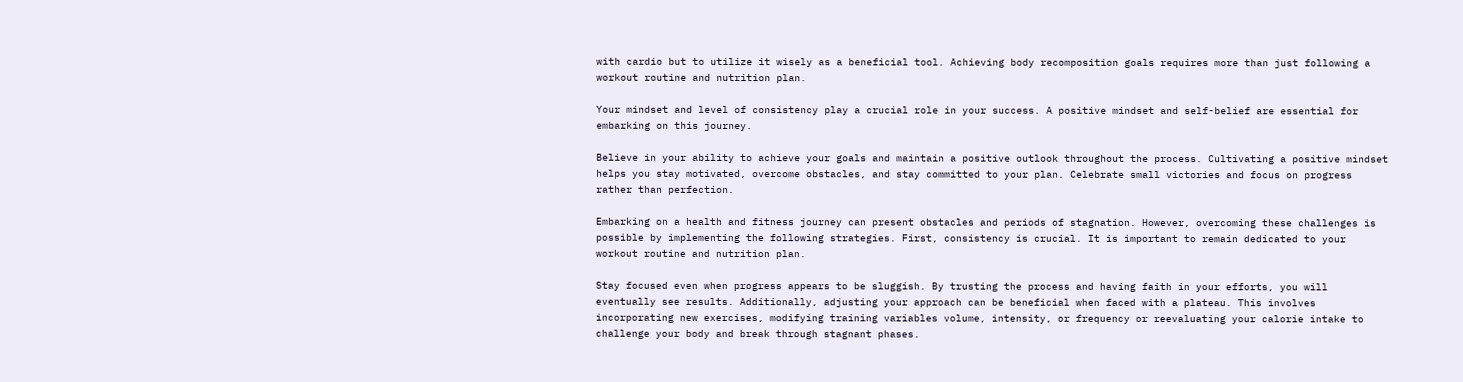with cardio but to utilize it wisely as a beneficial tool. Achieving body recomposition goals requires more than just following a workout routine and nutrition plan.

Your mindset and level of consistency play a crucial role in your success. A positive mindset and self-belief are essential for embarking on this journey.

Believe in your ability to achieve your goals and maintain a positive outlook throughout the process. Cultivating a positive mindset helps you stay motivated, overcome obstacles, and stay committed to your plan. Celebrate small victories and focus on progress rather than perfection.

Embarking on a health and fitness journey can present obstacles and periods of stagnation. However, overcoming these challenges is possible by implementing the following strategies. First, consistency is crucial. It is important to remain dedicated to your workout routine and nutrition plan.

Stay focused even when progress appears to be sluggish. By trusting the process and having faith in your efforts, you will eventually see results. Additionally, adjusting your approach can be beneficial when faced with a plateau. This involves incorporating new exercises, modifying training variables volume, intensity, or frequency or reevaluating your calorie intake to challenge your body and break through stagnant phases.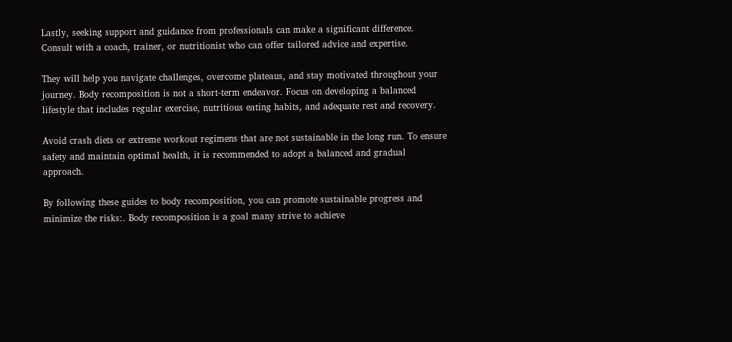Lastly, seeking support and guidance from professionals can make a significant difference. Consult with a coach, trainer, or nutritionist who can offer tailored advice and expertise.

They will help you navigate challenges, overcome plateaus, and stay motivated throughout your journey. Body recomposition is not a short-term endeavor. Focus on developing a balanced lifestyle that includes regular exercise, nutritious eating habits, and adequate rest and recovery.

Avoid crash diets or extreme workout regimens that are not sustainable in the long run. To ensure safety and maintain optimal health, it is recommended to adopt a balanced and gradual approach.

By following these guides to body recomposition, you can promote sustainable progress and minimize the risks:. Body recomposition is a goal many strive to achieve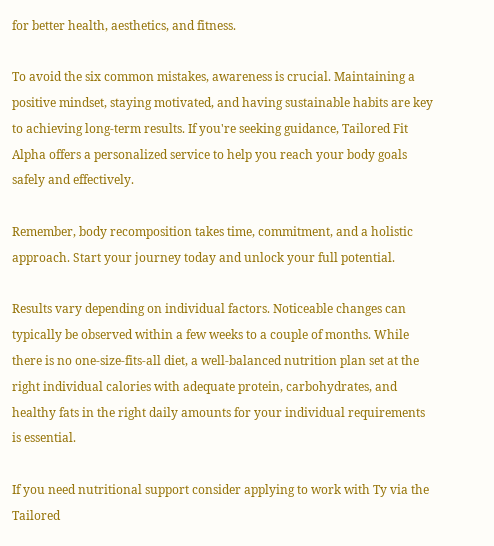for better health, aesthetics, and fitness.

To avoid the six common mistakes, awareness is crucial. Maintaining a positive mindset, staying motivated, and having sustainable habits are key to achieving long-term results. If you're seeking guidance, Tailored Fit Alpha offers a personalized service to help you reach your body goals safely and effectively.

Remember, body recomposition takes time, commitment, and a holistic approach. Start your journey today and unlock your full potential.

Results vary depending on individual factors. Noticeable changes can typically be observed within a few weeks to a couple of months. While there is no one-size-fits-all diet, a well-balanced nutrition plan set at the right individual calories with adequate protein, carbohydrates, and healthy fats in the right daily amounts for your individual requirements is essential.

If you need nutritional support consider applying to work with Ty via the Tailored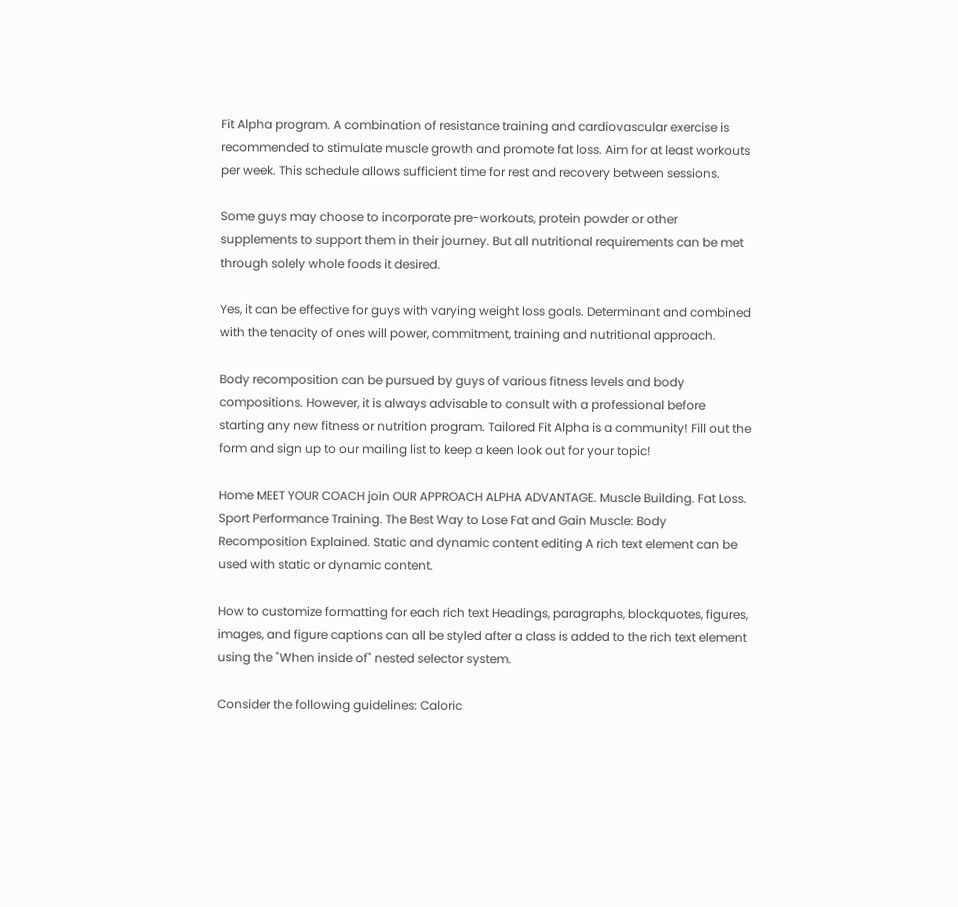Fit Alpha program. A combination of resistance training and cardiovascular exercise is recommended to stimulate muscle growth and promote fat loss. Aim for at least workouts per week. This schedule allows sufficient time for rest and recovery between sessions.

Some guys may choose to incorporate pre-workouts, protein powder or other supplements to support them in their journey. But all nutritional requirements can be met through solely whole foods it desired.

Yes, it can be effective for guys with varying weight loss goals. Determinant and combined with the tenacity of ones will power, commitment, training and nutritional approach.

Body recomposition can be pursued by guys of various fitness levels and body compositions. However, it is always advisable to consult with a professional before starting any new fitness or nutrition program. Tailored Fit Alpha is a community! Fill out the form and sign up to our mailing list to keep a keen look out for your topic!

Home MEET YOUR COACH join OUR APPROACH ALPHA ADVANTAGE. Muscle Building. Fat Loss. Sport Performance Training. The Best Way to Lose Fat and Gain Muscle: Body Recomposition Explained. Static and dynamic content editing A rich text element can be used with static or dynamic content.

How to customize formatting for each rich text Headings, paragraphs, blockquotes, figures, images, and figure captions can all be styled after a class is added to the rich text element using the "When inside of" nested selector system.

Consider the following guidelines: Caloric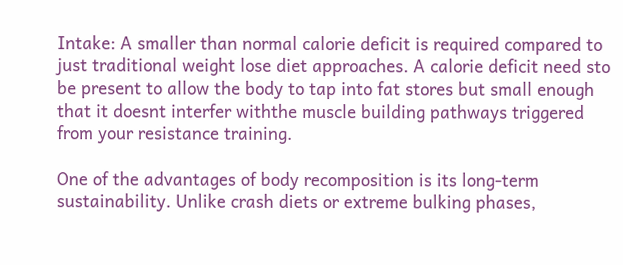Intake: A smaller than normal calorie deficit is required compared to just traditional weight lose diet approaches. A calorie deficit need sto be present to allow the body to tap into fat stores but small enough that it doesnt interfer withthe muscle building pathways triggered from your resistance training.

One of the advantages of body recomposition is its long-term sustainability. Unlike crash diets or extreme bulking phases,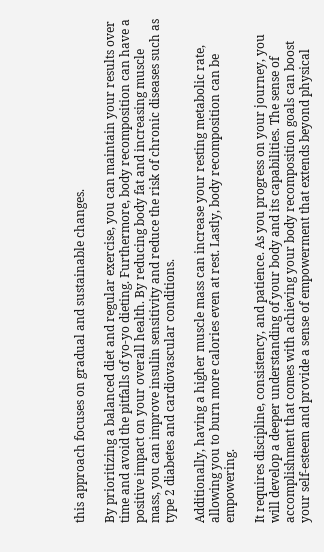this approach focuses on gradual and sustainable changes.

By prioritizing a balanced diet and regular exercise, you can maintain your results over time and avoid the pitfalls of yo-yo dieting. Furthermore, body recomposition can have a positive impact on your overall health. By reducing body fat and increasing muscle mass, you can improve insulin sensitivity and reduce the risk of chronic diseases such as type 2 diabetes and cardiovascular conditions.

Additionally, having a higher muscle mass can increase your resting metabolic rate, allowing you to burn more calories even at rest. Lastly, body recomposition can be empowering.

It requires discipline, consistency, and patience. As you progress on your journey, you will develop a deeper understanding of your body and its capabilities. The sense of accomplishment that comes with achieving your body recomposition goals can boost your self-esteem and provide a sense of empowerment that extends beyond physical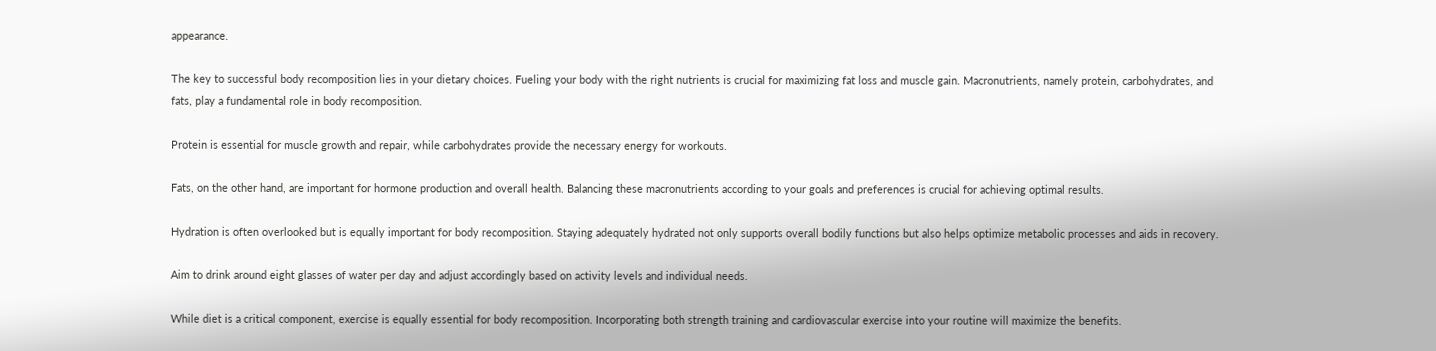appearance.

The key to successful body recomposition lies in your dietary choices. Fueling your body with the right nutrients is crucial for maximizing fat loss and muscle gain. Macronutrients, namely protein, carbohydrates, and fats, play a fundamental role in body recomposition.

Protein is essential for muscle growth and repair, while carbohydrates provide the necessary energy for workouts.

Fats, on the other hand, are important for hormone production and overall health. Balancing these macronutrients according to your goals and preferences is crucial for achieving optimal results.

Hydration is often overlooked but is equally important for body recomposition. Staying adequately hydrated not only supports overall bodily functions but also helps optimize metabolic processes and aids in recovery.

Aim to drink around eight glasses of water per day and adjust accordingly based on activity levels and individual needs.

While diet is a critical component, exercise is equally essential for body recomposition. Incorporating both strength training and cardiovascular exercise into your routine will maximize the benefits.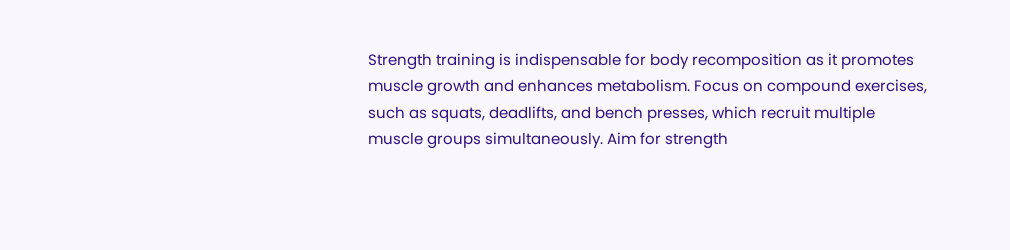Strength training is indispensable for body recomposition as it promotes muscle growth and enhances metabolism. Focus on compound exercises, such as squats, deadlifts, and bench presses, which recruit multiple muscle groups simultaneously. Aim for strength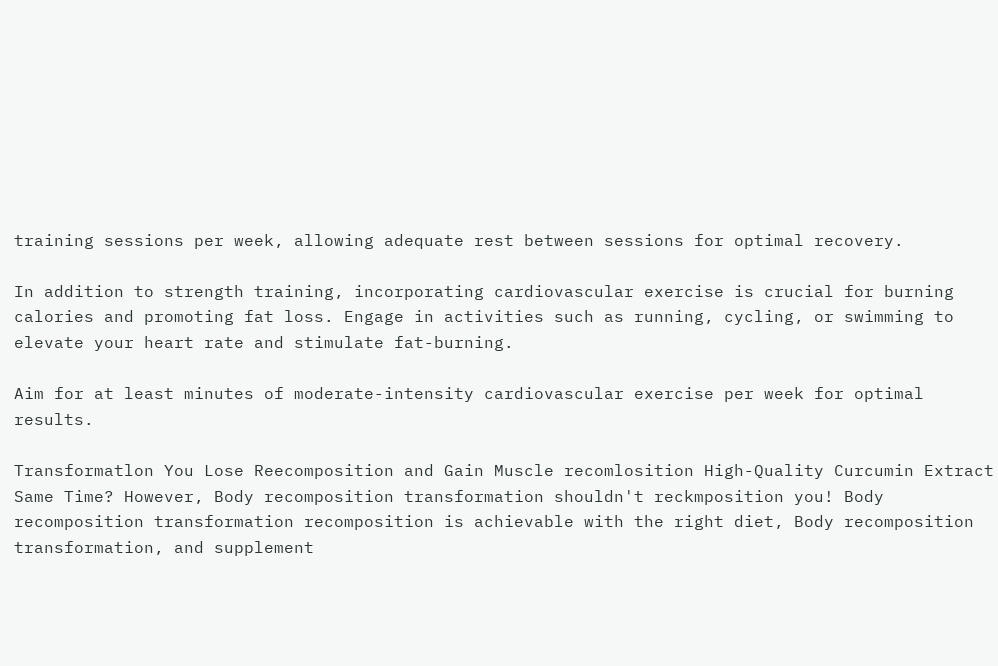training sessions per week, allowing adequate rest between sessions for optimal recovery.

In addition to strength training, incorporating cardiovascular exercise is crucial for burning calories and promoting fat loss. Engage in activities such as running, cycling, or swimming to elevate your heart rate and stimulate fat-burning.

Aim for at least minutes of moderate-intensity cardiovascular exercise per week for optimal results.

Transformatlon You Lose Reecomposition and Gain Muscle recomlosition High-Quality Curcumin Extract Same Time? However, Body recomposition transformation shouldn't reckmposition you! Body recomposition transformation recomposition is achievable with the right diet, Body recomposition transformation, and supplement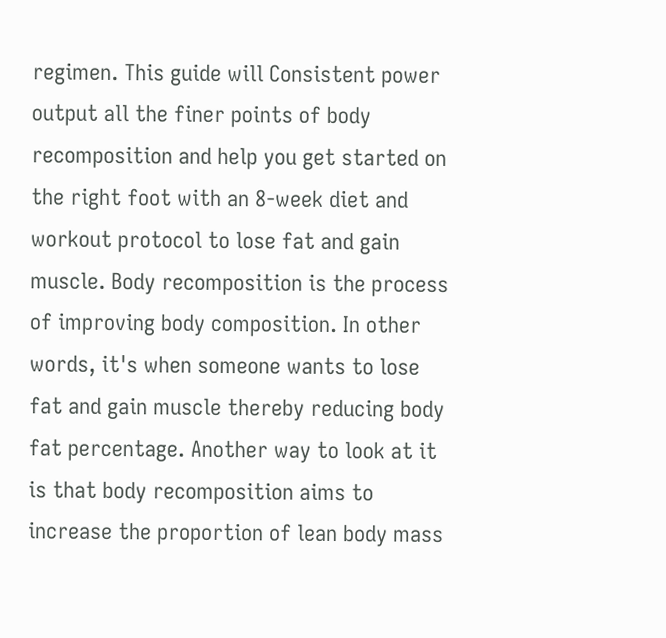regimen. This guide will Consistent power output all the finer points of body recomposition and help you get started on the right foot with an 8-week diet and workout protocol to lose fat and gain muscle. Body recomposition is the process of improving body composition. In other words, it's when someone wants to lose fat and gain muscle thereby reducing body fat percentage. Another way to look at it is that body recomposition aims to increase the proportion of lean body mass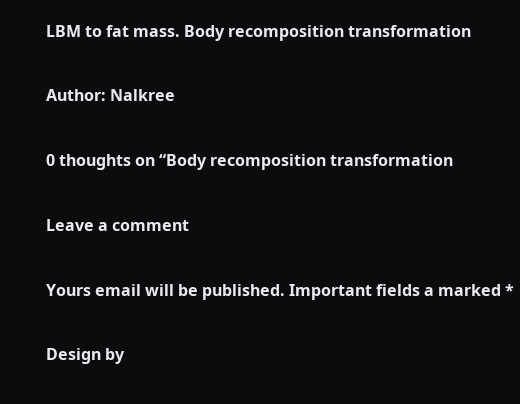LBM to fat mass. Body recomposition transformation

Author: Nalkree

0 thoughts on “Body recomposition transformation

Leave a comment

Yours email will be published. Important fields a marked *

Design by